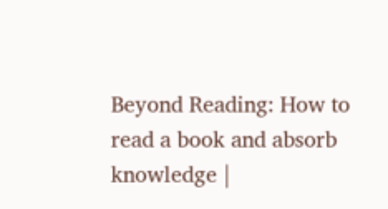Beyond Reading: How to read a book and absorb knowledge |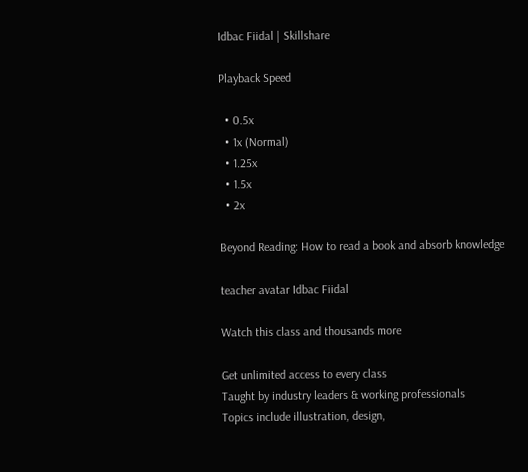Idbac Fiidal | Skillshare

Playback Speed

  • 0.5x
  • 1x (Normal)
  • 1.25x
  • 1.5x
  • 2x

Beyond Reading: How to read a book and absorb knowledge

teacher avatar Idbac Fiidal

Watch this class and thousands more

Get unlimited access to every class
Taught by industry leaders & working professionals
Topics include illustration, design,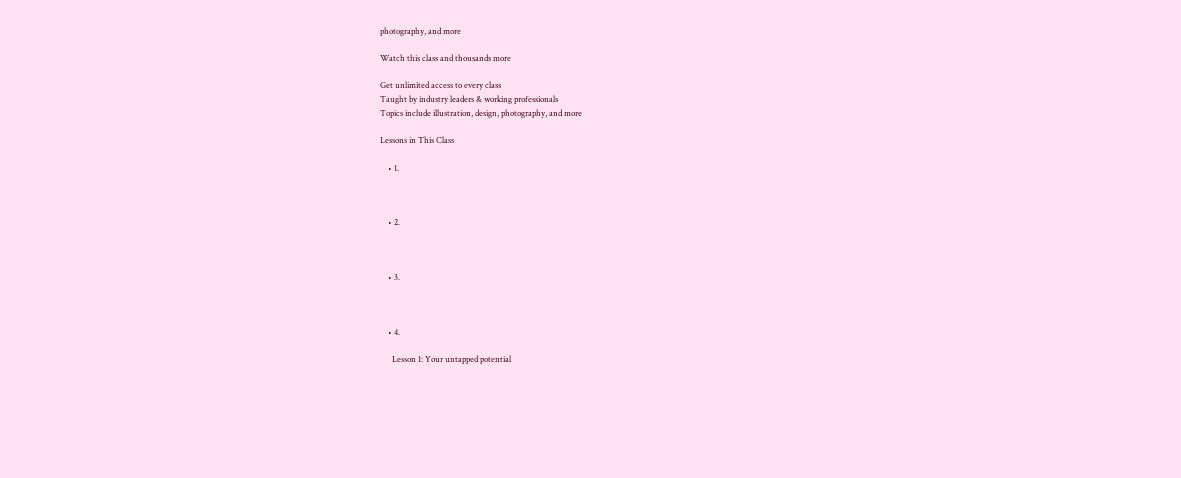photography, and more

Watch this class and thousands more

Get unlimited access to every class
Taught by industry leaders & working professionals
Topics include illustration, design, photography, and more

Lessons in This Class

    • 1.



    • 2.



    • 3.



    • 4.

      Lesson 1: Your untapped potential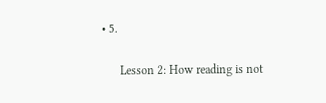• 5.

      Lesson 2: How reading is not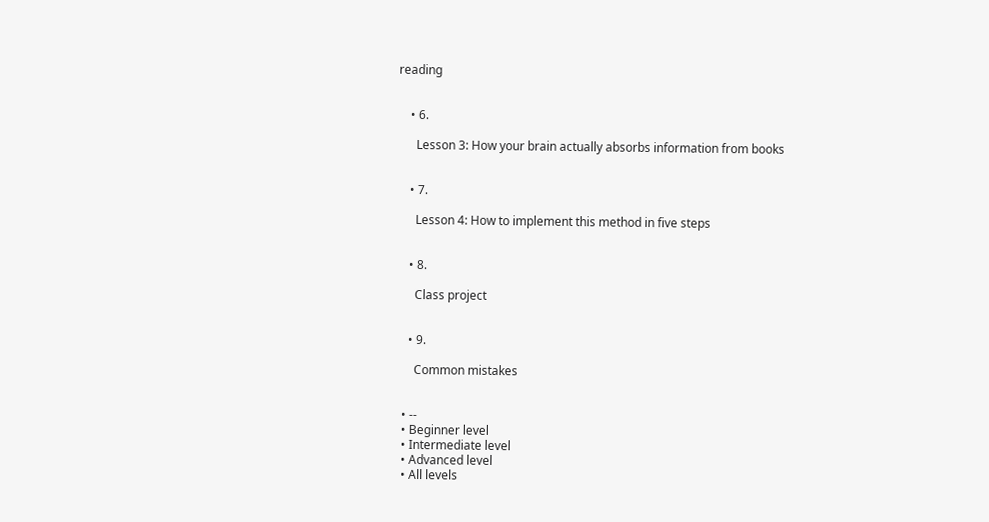reading


    • 6.

      Lesson 3: How your brain actually absorbs information from books


    • 7.

      Lesson 4: How to implement this method in five steps


    • 8.

      Class project


    • 9.

      Common mistakes


  • --
  • Beginner level
  • Intermediate level
  • Advanced level
  • All levels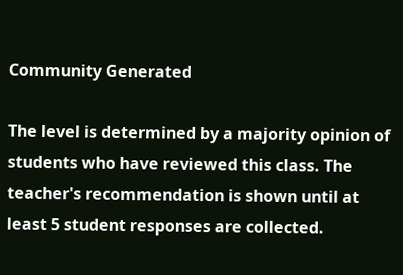Community Generated

The level is determined by a majority opinion of students who have reviewed this class. The teacher's recommendation is shown until at least 5 student responses are collected.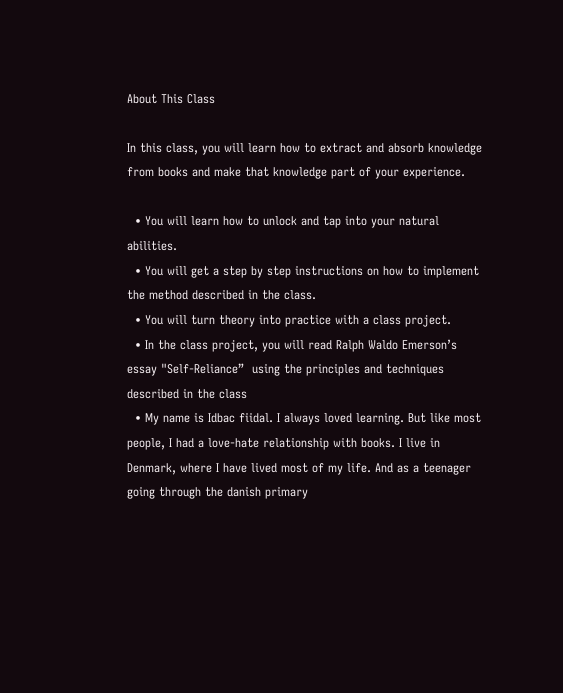About This Class

In this class, you will learn how to extract and absorb knowledge from books and make that knowledge part of your experience.

  • You will learn how to unlock and tap into your natural abilities.
  • You will get a step by step instructions on how to implement the method described in the class.
  • You will turn theory into practice with a class project.
  • In the class project, you will read Ralph Waldo Emerson’s essay "Self-Reliance”  using the principles and techniques described in the class
  • My name is Idbac fiidal. I always loved learning. But like most people, I had a love-hate relationship with books. I live in Denmark, where I have lived most of my life. And as a teenager going through the danish primary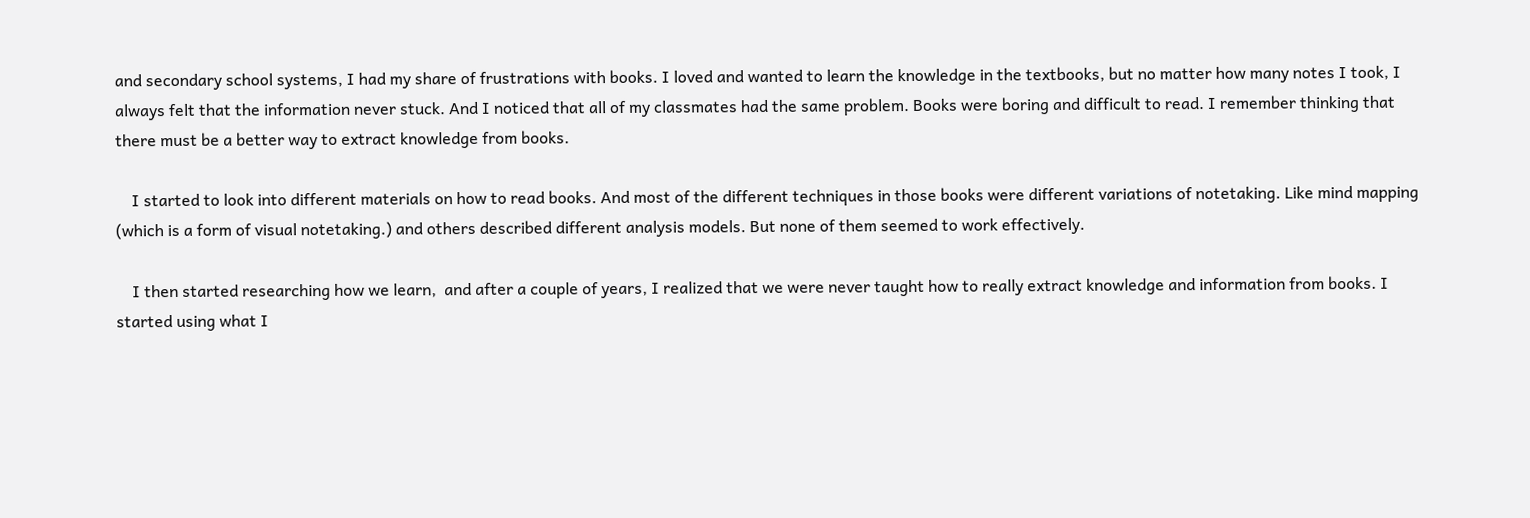and secondary school systems, I had my share of frustrations with books. I loved and wanted to learn the knowledge in the textbooks, but no matter how many notes I took, I always felt that the information never stuck. And I noticed that all of my classmates had the same problem. Books were boring and difficult to read. I remember thinking that there must be a better way to extract knowledge from books.

    I started to look into different materials on how to read books. And most of the different techniques in those books were different variations of notetaking. Like mind mapping (which is a form of visual notetaking.) and others described different analysis models. But none of them seemed to work effectively.

    I then started researching how we learn,  and after a couple of years, I realized that we were never taught how to really extract knowledge and information from books. I started using what I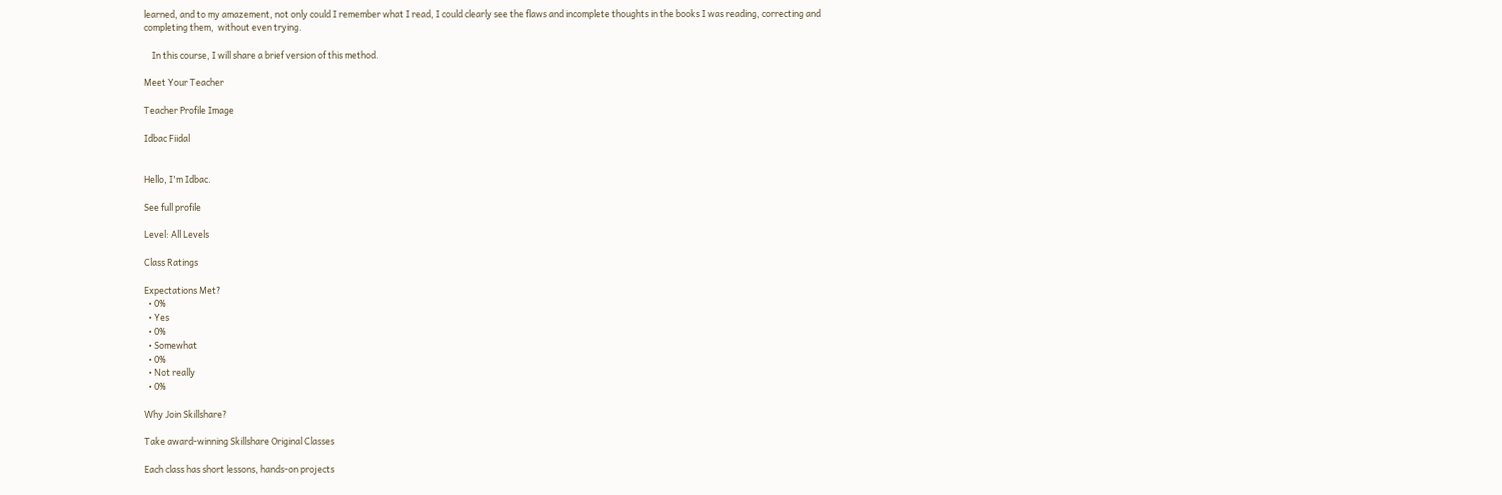learned, and to my amazement, not only could I remember what I read, I could clearly see the flaws and incomplete thoughts in the books I was reading, correcting and completing them,  without even trying.

    In this course, I will share a brief version of this method.

Meet Your Teacher

Teacher Profile Image

Idbac Fiidal


Hello, I'm Idbac.

See full profile

Level: All Levels

Class Ratings

Expectations Met?
  • 0%
  • Yes
  • 0%
  • Somewhat
  • 0%
  • Not really
  • 0%

Why Join Skillshare?

Take award-winning Skillshare Original Classes

Each class has short lessons, hands-on projects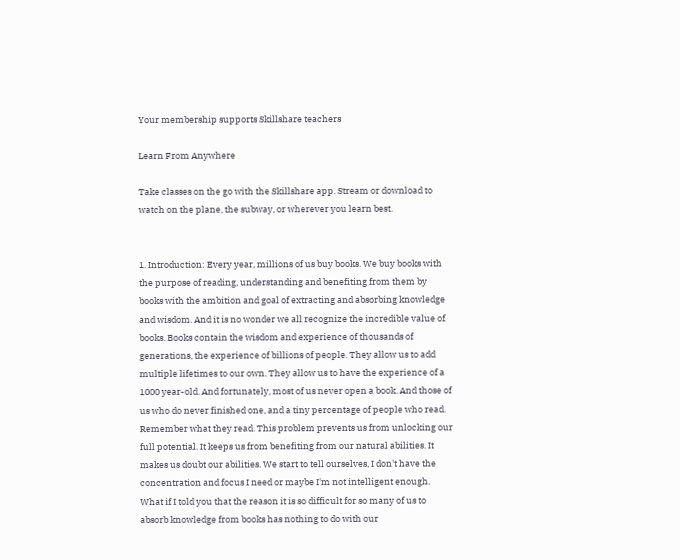Your membership supports Skillshare teachers

Learn From Anywhere

Take classes on the go with the Skillshare app. Stream or download to watch on the plane, the subway, or wherever you learn best.


1. Introduction: Every year, millions of us buy books. We buy books with the purpose of reading, understanding and benefiting from them by books with the ambition and goal of extracting and absorbing knowledge and wisdom. And it is no wonder we all recognize the incredible value of books. Books contain the wisdom and experience of thousands of generations, the experience of billions of people. They allow us to add multiple lifetimes to our own. They allow us to have the experience of a 1000 year-old. And fortunately, most of us never open a book. And those of us who do never finished one, and a tiny percentage of people who read. Remember what they read. This problem prevents us from unlocking our full potential. It keeps us from benefiting from our natural abilities. It makes us doubt our abilities. We start to tell ourselves, I don't have the concentration and focus I need or maybe I'm not intelligent enough. What if I told you that the reason it is so difficult for so many of us to absorb knowledge from books has nothing to do with our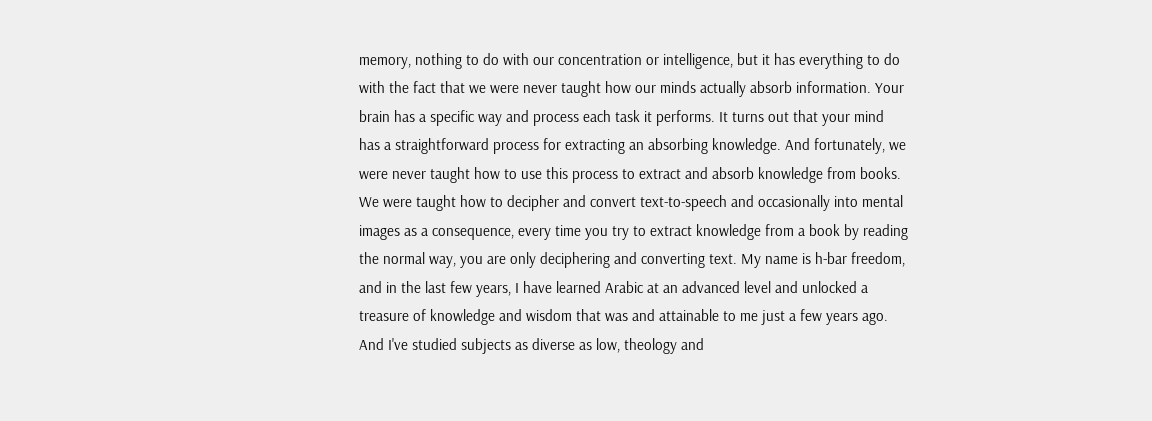memory, nothing to do with our concentration or intelligence, but it has everything to do with the fact that we were never taught how our minds actually absorb information. Your brain has a specific way and process each task it performs. It turns out that your mind has a straightforward process for extracting an absorbing knowledge. And fortunately, we were never taught how to use this process to extract and absorb knowledge from books. We were taught how to decipher and convert text-to-speech and occasionally into mental images as a consequence, every time you try to extract knowledge from a book by reading the normal way, you are only deciphering and converting text. My name is h-bar freedom, and in the last few years, I have learned Arabic at an advanced level and unlocked a treasure of knowledge and wisdom that was and attainable to me just a few years ago. And I've studied subjects as diverse as low, theology and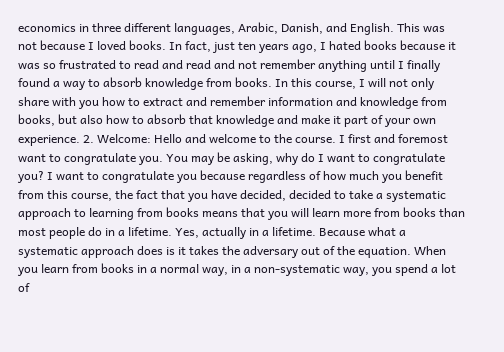economics in three different languages, Arabic, Danish, and English. This was not because I loved books. In fact, just ten years ago, I hated books because it was so frustrated to read and read and not remember anything until I finally found a way to absorb knowledge from books. In this course, I will not only share with you how to extract and remember information and knowledge from books, but also how to absorb that knowledge and make it part of your own experience. 2. Welcome: Hello and welcome to the course. I first and foremost want to congratulate you. You may be asking, why do I want to congratulate you? I want to congratulate you because regardless of how much you benefit from this course, the fact that you have decided, decided to take a systematic approach to learning from books means that you will learn more from books than most people do in a lifetime. Yes, actually in a lifetime. Because what a systematic approach does is it takes the adversary out of the equation. When you learn from books in a normal way, in a non-systematic way, you spend a lot of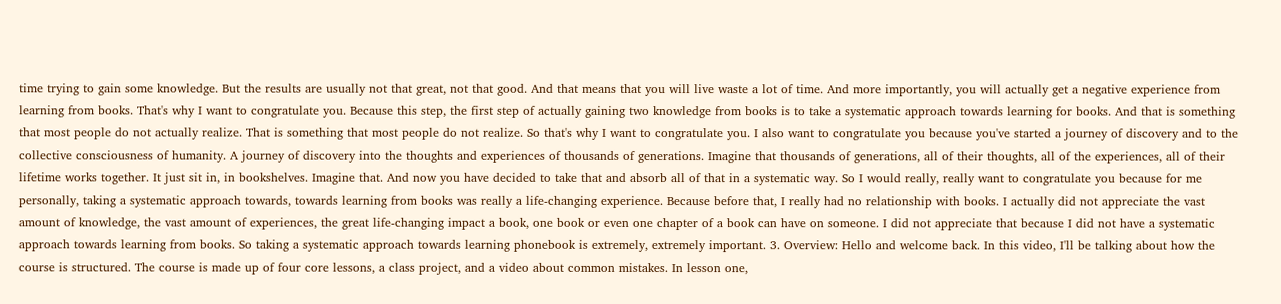time trying to gain some knowledge. But the results are usually not that great, not that good. And that means that you will live waste a lot of time. And more importantly, you will actually get a negative experience from learning from books. That's why I want to congratulate you. Because this step, the first step of actually gaining two knowledge from books is to take a systematic approach towards learning for books. And that is something that most people do not actually realize. That is something that most people do not realize. So that's why I want to congratulate you. I also want to congratulate you because you've started a journey of discovery and to the collective consciousness of humanity. A journey of discovery into the thoughts and experiences of thousands of generations. Imagine that thousands of generations, all of their thoughts, all of the experiences, all of their lifetime works together. It just sit in, in bookshelves. Imagine that. And now you have decided to take that and absorb all of that in a systematic way. So I would really, really want to congratulate you because for me personally, taking a systematic approach towards, towards learning from books was really a life-changing experience. Because before that, I really had no relationship with books. I actually did not appreciate the vast amount of knowledge, the vast amount of experiences, the great life-changing impact a book, one book or even one chapter of a book can have on someone. I did not appreciate that because I did not have a systematic approach towards learning from books. So taking a systematic approach towards learning phonebook is extremely, extremely important. 3. Overview: Hello and welcome back. In this video, I'll be talking about how the course is structured. The course is made up of four core lessons, a class project, and a video about common mistakes. In lesson one,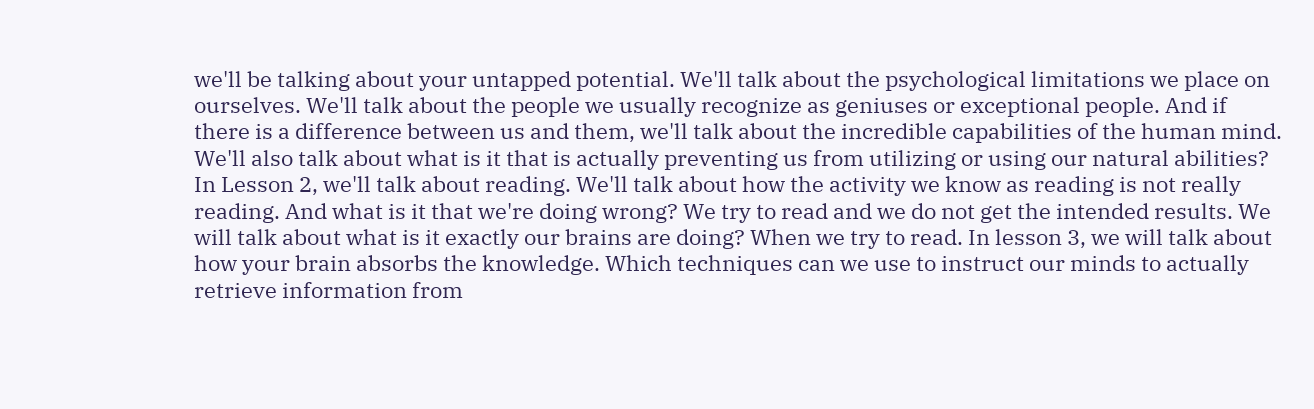we'll be talking about your untapped potential. We'll talk about the psychological limitations we place on ourselves. We'll talk about the people we usually recognize as geniuses or exceptional people. And if there is a difference between us and them, we'll talk about the incredible capabilities of the human mind. We'll also talk about what is it that is actually preventing us from utilizing or using our natural abilities? In Lesson 2, we'll talk about reading. We'll talk about how the activity we know as reading is not really reading. And what is it that we're doing wrong? We try to read and we do not get the intended results. We will talk about what is it exactly our brains are doing? When we try to read. In lesson 3, we will talk about how your brain absorbs the knowledge. Which techniques can we use to instruct our minds to actually retrieve information from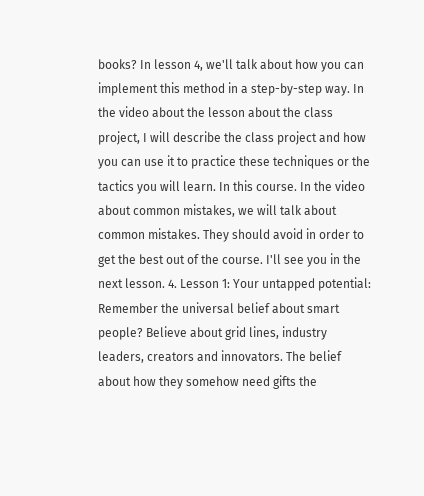books? In lesson 4, we'll talk about how you can implement this method in a step-by-step way. In the video about the lesson about the class project, I will describe the class project and how you can use it to practice these techniques or the tactics you will learn. In this course. In the video about common mistakes, we will talk about common mistakes. They should avoid in order to get the best out of the course. I'll see you in the next lesson. 4. Lesson 1: Your untapped potential: Remember the universal belief about smart people? Believe about grid lines, industry leaders, creators and innovators. The belief about how they somehow need gifts the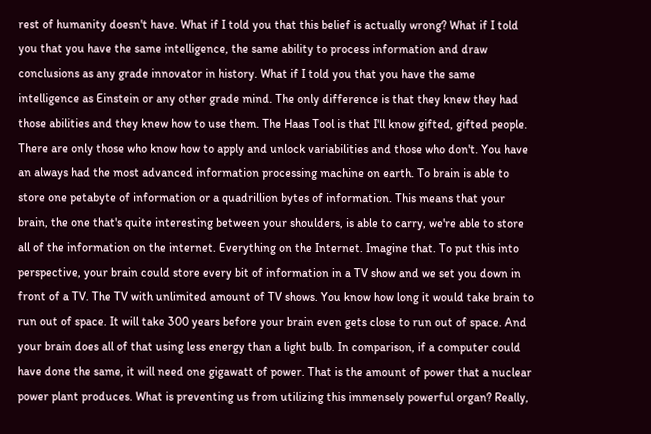rest of humanity doesn't have. What if I told you that this belief is actually wrong? What if I told you that you have the same intelligence, the same ability to process information and draw conclusions as any grade innovator in history. What if I told you that you have the same intelligence as Einstein or any other grade mind. The only difference is that they knew they had those abilities and they knew how to use them. The Haas Tool is that I'll know gifted, gifted people. There are only those who know how to apply and unlock variabilities and those who don't. You have an always had the most advanced information processing machine on earth. To brain is able to store one petabyte of information or a quadrillion bytes of information. This means that your brain, the one that's quite interesting between your shoulders, is able to carry, we're able to store all of the information on the internet. Everything on the Internet. Imagine that. To put this into perspective, your brain could store every bit of information in a TV show and we set you down in front of a TV. The TV with unlimited amount of TV shows. You know how long it would take brain to run out of space. It will take 300 years before your brain even gets close to run out of space. And your brain does all of that using less energy than a light bulb. In comparison, if a computer could have done the same, it will need one gigawatt of power. That is the amount of power that a nuclear power plant produces. What is preventing us from utilizing this immensely powerful organ? Really,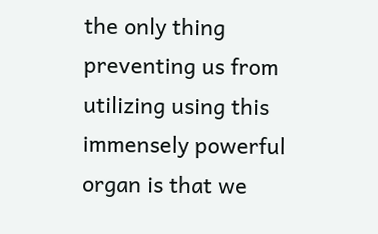the only thing preventing us from utilizing using this immensely powerful organ is that we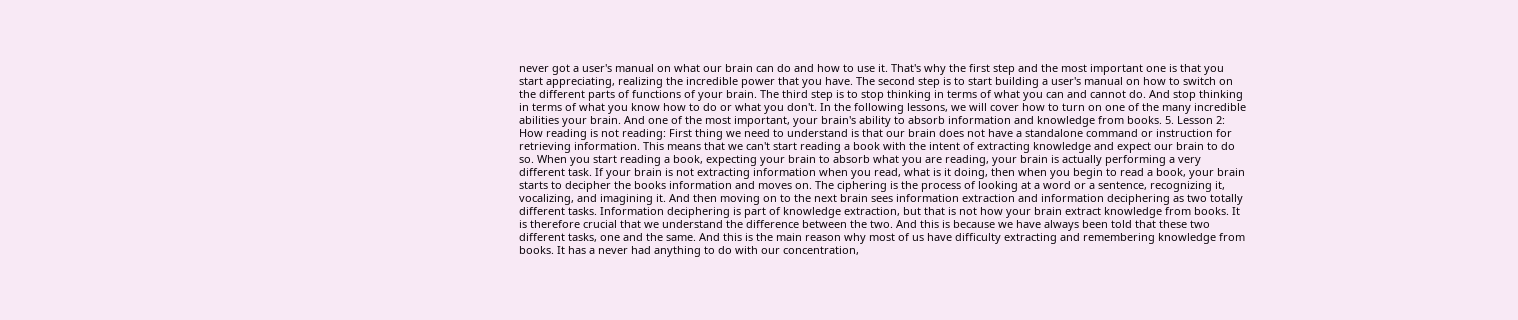never got a user's manual on what our brain can do and how to use it. That's why the first step and the most important one is that you start appreciating, realizing the incredible power that you have. The second step is to start building a user's manual on how to switch on the different parts of functions of your brain. The third step is to stop thinking in terms of what you can and cannot do. And stop thinking in terms of what you know how to do or what you don't. In the following lessons, we will cover how to turn on one of the many incredible abilities your brain. And one of the most important, your brain's ability to absorb information and knowledge from books. 5. Lesson 2: How reading is not reading: First thing we need to understand is that our brain does not have a standalone command or instruction for retrieving information. This means that we can't start reading a book with the intent of extracting knowledge and expect our brain to do so. When you start reading a book, expecting your brain to absorb what you are reading, your brain is actually performing a very different task. If your brain is not extracting information when you read, what is it doing, then when you begin to read a book, your brain starts to decipher the books information and moves on. The ciphering is the process of looking at a word or a sentence, recognizing it, vocalizing, and imagining it. And then moving on to the next brain sees information extraction and information deciphering as two totally different tasks. Information deciphering is part of knowledge extraction, but that is not how your brain extract knowledge from books. It is therefore crucial that we understand the difference between the two. And this is because we have always been told that these two different tasks, one and the same. And this is the main reason why most of us have difficulty extracting and remembering knowledge from books. It has a never had anything to do with our concentration,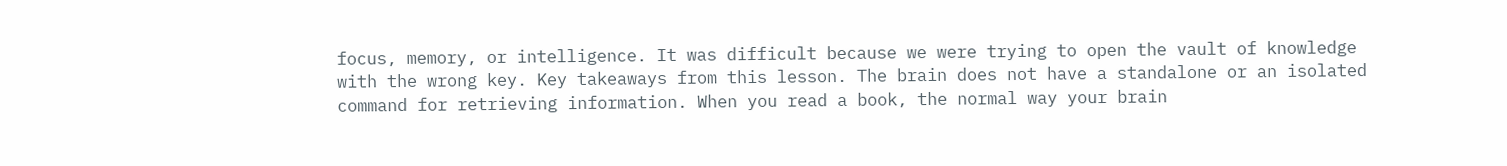focus, memory, or intelligence. It was difficult because we were trying to open the vault of knowledge with the wrong key. Key takeaways from this lesson. The brain does not have a standalone or an isolated command for retrieving information. When you read a book, the normal way your brain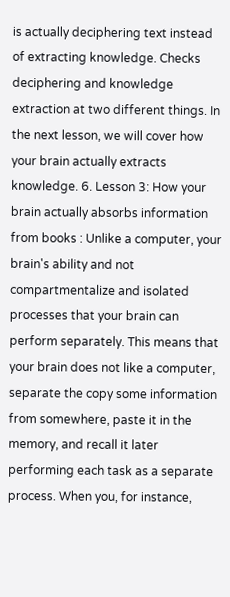is actually deciphering text instead of extracting knowledge. Checks deciphering and knowledge extraction at two different things. In the next lesson, we will cover how your brain actually extracts knowledge. 6. Lesson 3: How your brain actually absorbs information from books : Unlike a computer, your brain's ability and not compartmentalize and isolated processes that your brain can perform separately. This means that your brain does not like a computer, separate the copy some information from somewhere, paste it in the memory, and recall it later performing each task as a separate process. When you, for instance,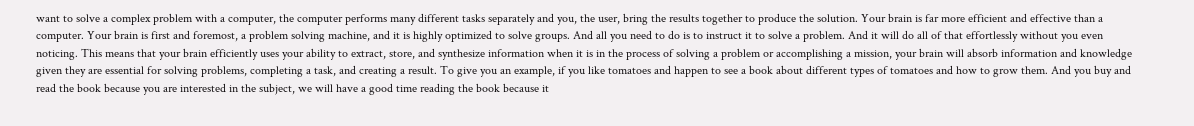want to solve a complex problem with a computer, the computer performs many different tasks separately and you, the user, bring the results together to produce the solution. Your brain is far more efficient and effective than a computer. Your brain is first and foremost, a problem solving machine, and it is highly optimized to solve groups. And all you need to do is to instruct it to solve a problem. And it will do all of that effortlessly without you even noticing. This means that your brain efficiently uses your ability to extract, store, and synthesize information when it is in the process of solving a problem or accomplishing a mission, your brain will absorb information and knowledge given they are essential for solving problems, completing a task, and creating a result. To give you an example, if you like tomatoes and happen to see a book about different types of tomatoes and how to grow them. And you buy and read the book because you are interested in the subject, we will have a good time reading the book because it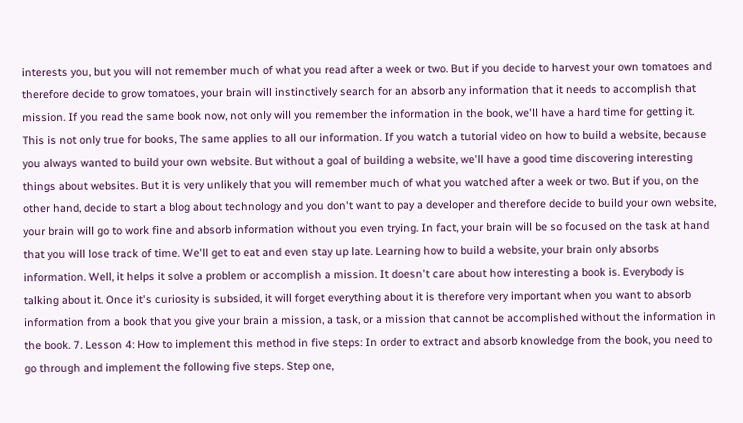interests you, but you will not remember much of what you read after a week or two. But if you decide to harvest your own tomatoes and therefore decide to grow tomatoes, your brain will instinctively search for an absorb any information that it needs to accomplish that mission. If you read the same book now, not only will you remember the information in the book, we'll have a hard time for getting it. This is not only true for books, The same applies to all our information. If you watch a tutorial video on how to build a website, because you always wanted to build your own website. But without a goal of building a website, we'll have a good time discovering interesting things about websites. But it is very unlikely that you will remember much of what you watched after a week or two. But if you, on the other hand, decide to start a blog about technology and you don't want to pay a developer and therefore decide to build your own website, your brain will go to work fine and absorb information without you even trying. In fact, your brain will be so focused on the task at hand that you will lose track of time. We'll get to eat and even stay up late. Learning how to build a website, your brain only absorbs information. Well, it helps it solve a problem or accomplish a mission. It doesn't care about how interesting a book is. Everybody is talking about it. Once it's curiosity is subsided, it will forget everything about it is therefore very important when you want to absorb information from a book that you give your brain a mission, a task, or a mission that cannot be accomplished without the information in the book. 7. Lesson 4: How to implement this method in five steps: In order to extract and absorb knowledge from the book, you need to go through and implement the following five steps. Step one,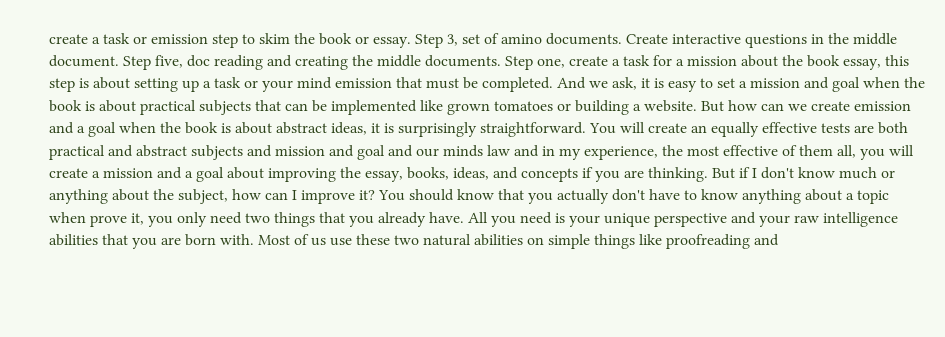create a task or emission step to skim the book or essay. Step 3, set of amino documents. Create interactive questions in the middle document. Step five, doc reading and creating the middle documents. Step one, create a task for a mission about the book essay, this step is about setting up a task or your mind emission that must be completed. And we ask, it is easy to set a mission and goal when the book is about practical subjects that can be implemented like grown tomatoes or building a website. But how can we create emission and a goal when the book is about abstract ideas, it is surprisingly straightforward. You will create an equally effective tests are both practical and abstract subjects and mission and goal and our minds law and in my experience, the most effective of them all, you will create a mission and a goal about improving the essay, books, ideas, and concepts if you are thinking. But if I don't know much or anything about the subject, how can I improve it? You should know that you actually don't have to know anything about a topic when prove it, you only need two things that you already have. All you need is your unique perspective and your raw intelligence abilities that you are born with. Most of us use these two natural abilities on simple things like proofreading and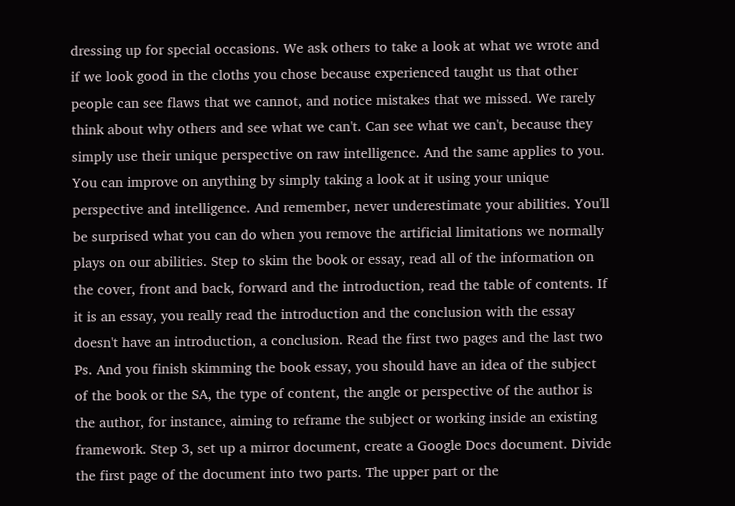dressing up for special occasions. We ask others to take a look at what we wrote and if we look good in the cloths you chose because experienced taught us that other people can see flaws that we cannot, and notice mistakes that we missed. We rarely think about why others and see what we can't. Can see what we can't, because they simply use their unique perspective on raw intelligence. And the same applies to you. You can improve on anything by simply taking a look at it using your unique perspective and intelligence. And remember, never underestimate your abilities. You'll be surprised what you can do when you remove the artificial limitations we normally plays on our abilities. Step to skim the book or essay, read all of the information on the cover, front and back, forward and the introduction, read the table of contents. If it is an essay, you really read the introduction and the conclusion with the essay doesn't have an introduction, a conclusion. Read the first two pages and the last two Ps. And you finish skimming the book essay, you should have an idea of the subject of the book or the SA, the type of content, the angle or perspective of the author is the author, for instance, aiming to reframe the subject or working inside an existing framework. Step 3, set up a mirror document, create a Google Docs document. Divide the first page of the document into two parts. The upper part or the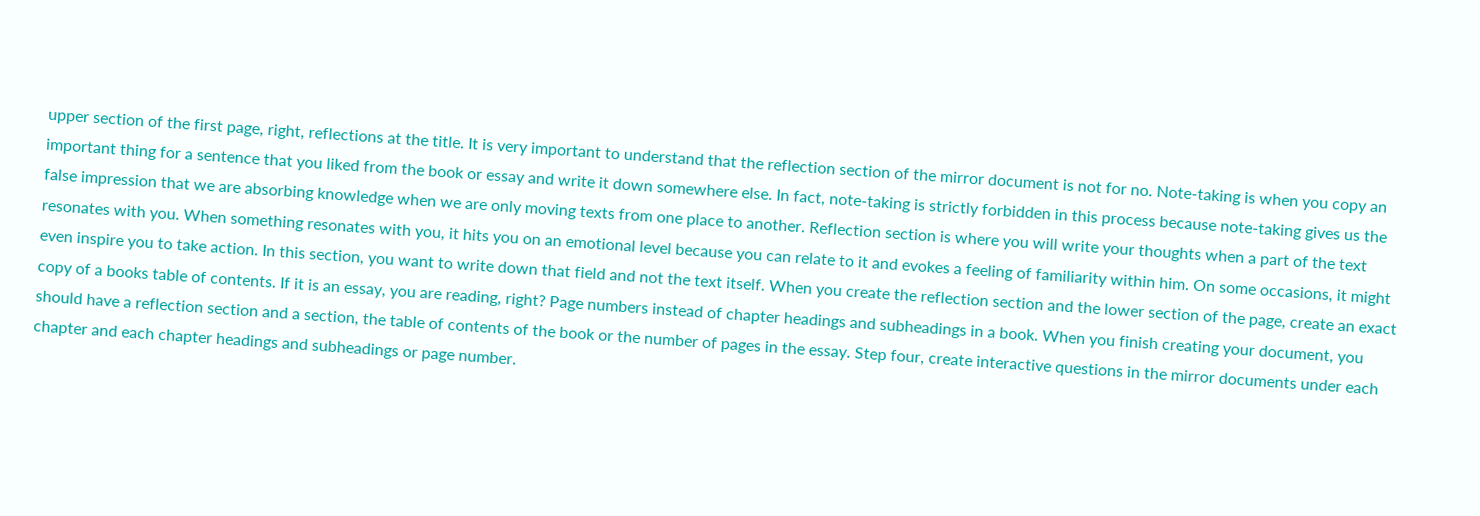upper section of the first page, right, reflections at the title. It is very important to understand that the reflection section of the mirror document is not for no. Note-taking is when you copy an important thing for a sentence that you liked from the book or essay and write it down somewhere else. In fact, note-taking is strictly forbidden in this process because note-taking gives us the false impression that we are absorbing knowledge when we are only moving texts from one place to another. Reflection section is where you will write your thoughts when a part of the text resonates with you. When something resonates with you, it hits you on an emotional level because you can relate to it and evokes a feeling of familiarity within him. On some occasions, it might even inspire you to take action. In this section, you want to write down that field and not the text itself. When you create the reflection section and the lower section of the page, create an exact copy of a books table of contents. If it is an essay, you are reading, right? Page numbers instead of chapter headings and subheadings in a book. When you finish creating your document, you should have a reflection section and a section, the table of contents of the book or the number of pages in the essay. Step four, create interactive questions in the mirror documents under each chapter and each chapter headings and subheadings or page number.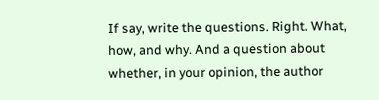If say, write the questions. Right. What, how, and why. And a question about whether, in your opinion, the author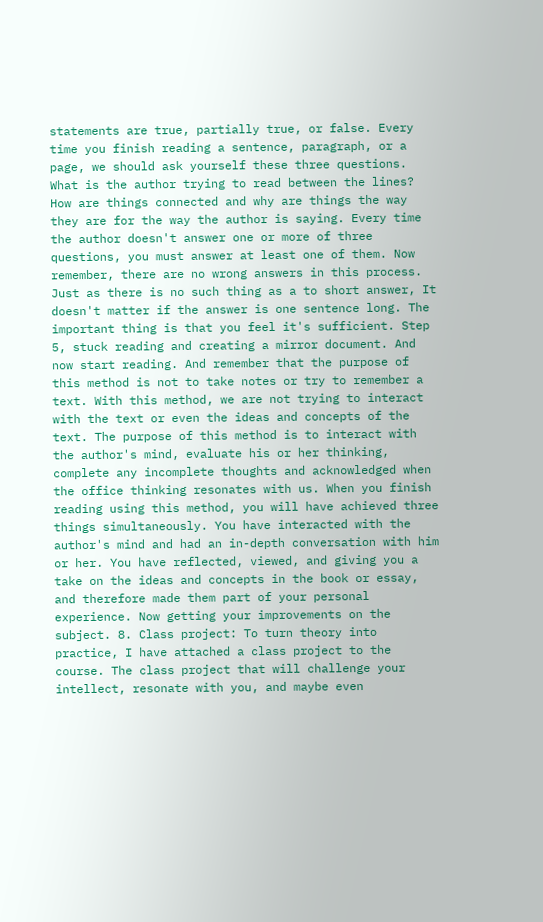statements are true, partially true, or false. Every time you finish reading a sentence, paragraph, or a page, we should ask yourself these three questions. What is the author trying to read between the lines? How are things connected and why are things the way they are for the way the author is saying. Every time the author doesn't answer one or more of three questions, you must answer at least one of them. Now remember, there are no wrong answers in this process. Just as there is no such thing as a to short answer, It doesn't matter if the answer is one sentence long. The important thing is that you feel it's sufficient. Step 5, stuck reading and creating a mirror document. And now start reading. And remember that the purpose of this method is not to take notes or try to remember a text. With this method, we are not trying to interact with the text or even the ideas and concepts of the text. The purpose of this method is to interact with the author's mind, evaluate his or her thinking, complete any incomplete thoughts and acknowledged when the office thinking resonates with us. When you finish reading using this method, you will have achieved three things simultaneously. You have interacted with the author's mind and had an in-depth conversation with him or her. You have reflected, viewed, and giving you a take on the ideas and concepts in the book or essay, and therefore made them part of your personal experience. Now getting your improvements on the subject. 8. Class project: To turn theory into practice, I have attached a class project to the course. The class project that will challenge your intellect, resonate with you, and maybe even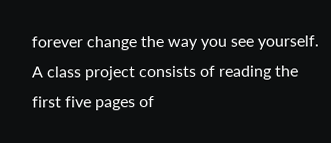forever change the way you see yourself. A class project consists of reading the first five pages of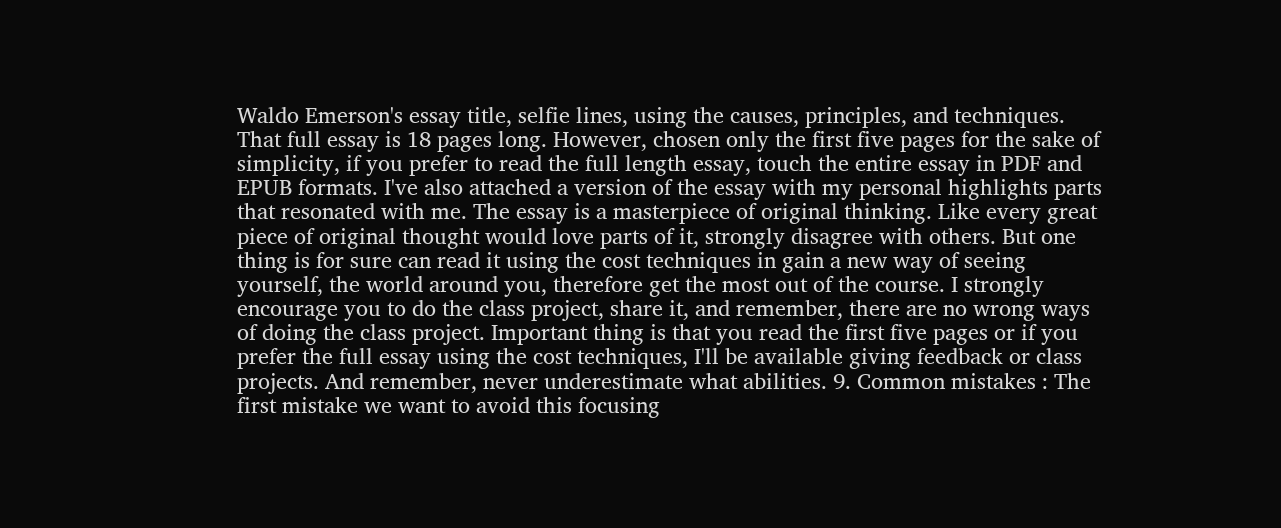Waldo Emerson's essay title, selfie lines, using the causes, principles, and techniques. That full essay is 18 pages long. However, chosen only the first five pages for the sake of simplicity, if you prefer to read the full length essay, touch the entire essay in PDF and EPUB formats. I've also attached a version of the essay with my personal highlights parts that resonated with me. The essay is a masterpiece of original thinking. Like every great piece of original thought would love parts of it, strongly disagree with others. But one thing is for sure can read it using the cost techniques in gain a new way of seeing yourself, the world around you, therefore get the most out of the course. I strongly encourage you to do the class project, share it, and remember, there are no wrong ways of doing the class project. Important thing is that you read the first five pages or if you prefer the full essay using the cost techniques, I'll be available giving feedback or class projects. And remember, never underestimate what abilities. 9. Common mistakes : The first mistake we want to avoid this focusing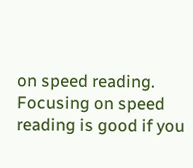on speed reading. Focusing on speed reading is good if you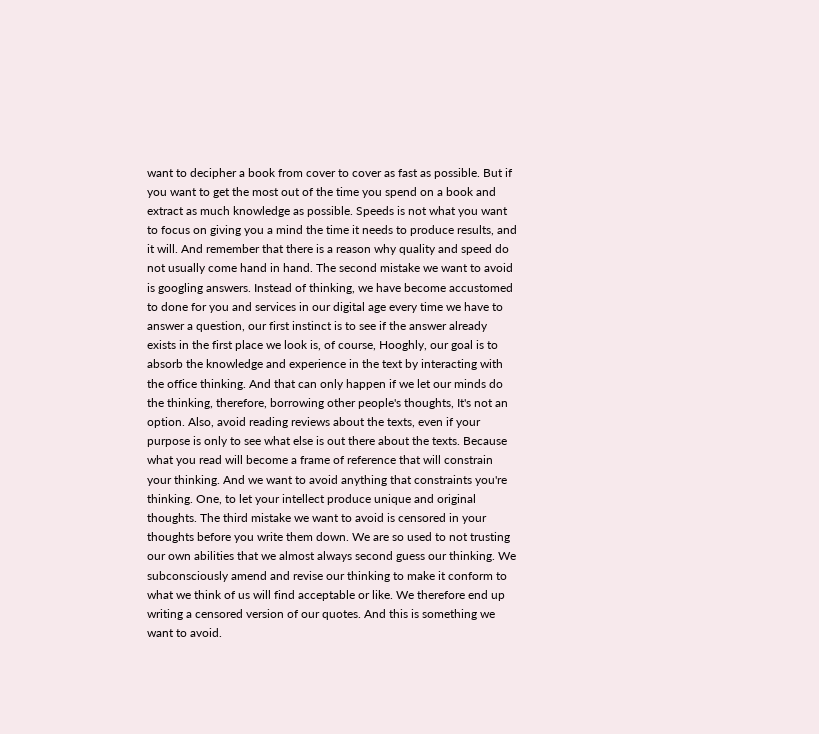want to decipher a book from cover to cover as fast as possible. But if you want to get the most out of the time you spend on a book and extract as much knowledge as possible. Speeds is not what you want to focus on giving you a mind the time it needs to produce results, and it will. And remember that there is a reason why quality and speed do not usually come hand in hand. The second mistake we want to avoid is googling answers. Instead of thinking, we have become accustomed to done for you and services in our digital age every time we have to answer a question, our first instinct is to see if the answer already exists in the first place we look is, of course, Hooghly, our goal is to absorb the knowledge and experience in the text by interacting with the office thinking. And that can only happen if we let our minds do the thinking, therefore, borrowing other people's thoughts, It's not an option. Also, avoid reading reviews about the texts, even if your purpose is only to see what else is out there about the texts. Because what you read will become a frame of reference that will constrain your thinking. And we want to avoid anything that constraints you're thinking. One, to let your intellect produce unique and original thoughts. The third mistake we want to avoid is censored in your thoughts before you write them down. We are so used to not trusting our own abilities that we almost always second guess our thinking. We subconsciously amend and revise our thinking to make it conform to what we think of us will find acceptable or like. We therefore end up writing a censored version of our quotes. And this is something we want to avoid.